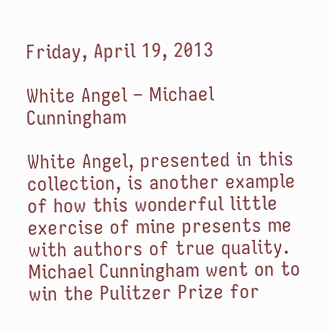Friday, April 19, 2013

White Angel – Michael Cunningham

White Angel, presented in this collection, is another example of how this wonderful little exercise of mine presents me with authors of true quality.  Michael Cunningham went on to win the Pulitzer Prize for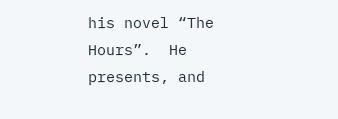his novel “The Hours”.  He presents, and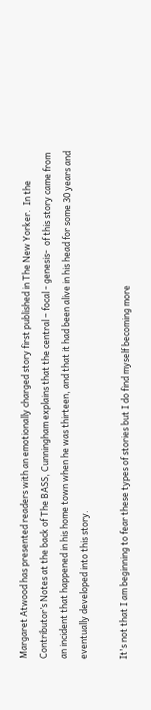Margaret Atwood has presented readers with an emotionally charged story first published in The New Yorker.  In the Contributor’s Notes at the back of The BASS, Cunningham explains that the central – focal - genesis-  of this story came from an incident that happened in his home town when he was thirteen, and that it had been alive in his head for some 30 years and eventually developed into this story.

It's not that I am beginning to fear these types of stories but I do find myself becoming more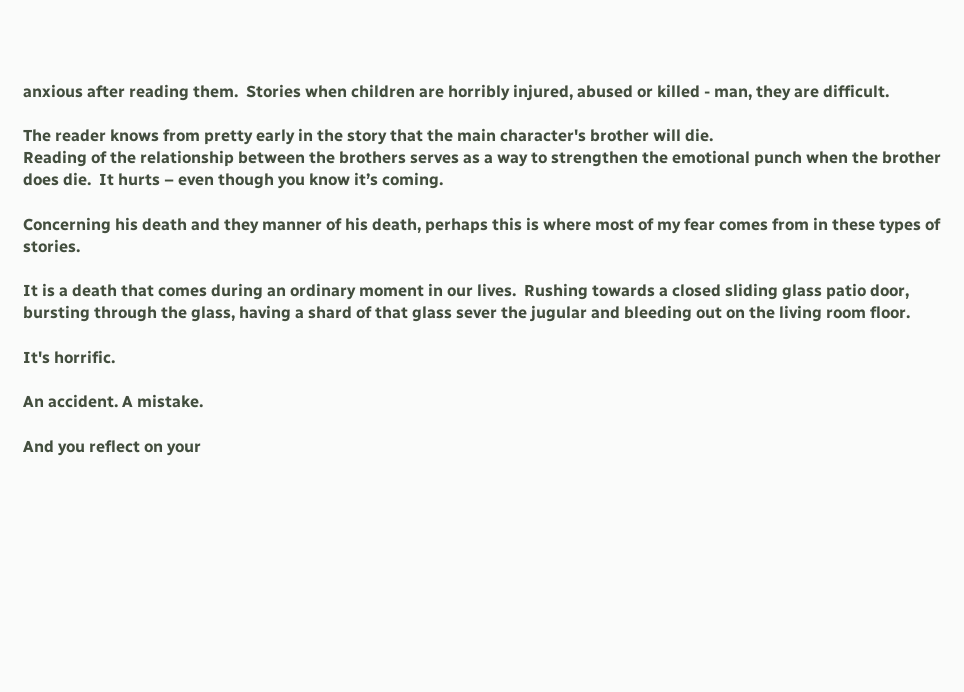anxious after reading them.  Stories when children are horribly injured, abused or killed - man, they are difficult.

The reader knows from pretty early in the story that the main character's brother will die.
Reading of the relationship between the brothers serves as a way to strengthen the emotional punch when the brother does die.  It hurts – even though you know it’s coming.

Concerning his death and they manner of his death, perhaps this is where most of my fear comes from in these types of stories.

It is a death that comes during an ordinary moment in our lives.  Rushing towards a closed sliding glass patio door, bursting through the glass, having a shard of that glass sever the jugular and bleeding out on the living room floor.

It's horrific.

An accident. A mistake.

And you reflect on your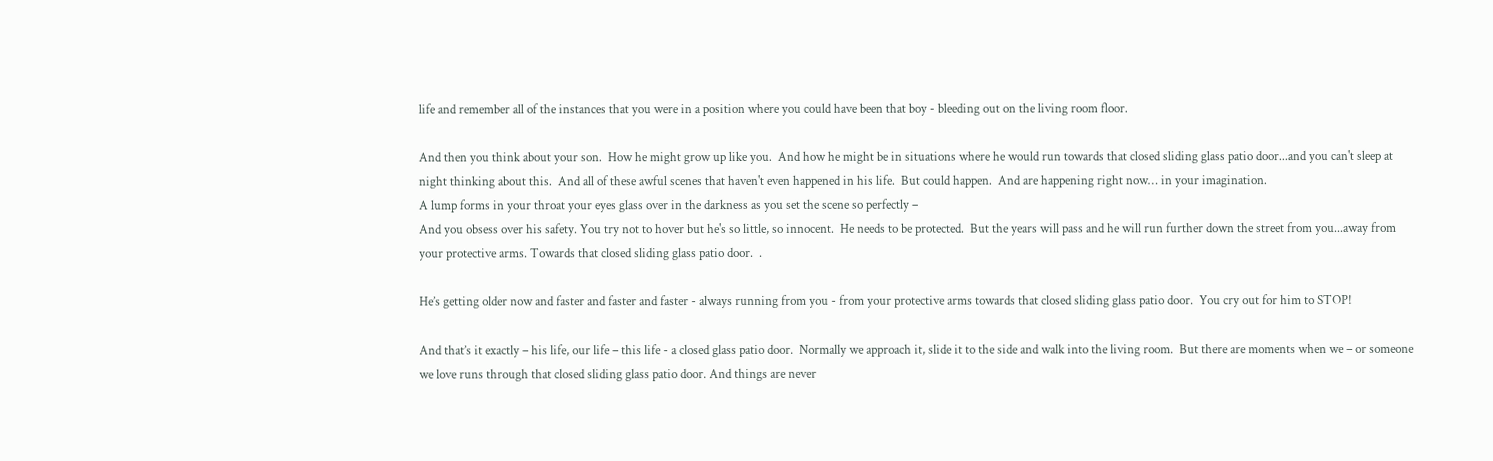life and remember all of the instances that you were in a position where you could have been that boy - bleeding out on the living room floor.

And then you think about your son.  How he might grow up like you.  And how he might be in situations where he would run towards that closed sliding glass patio door...and you can't sleep at night thinking about this.  And all of these awful scenes that haven't even happened in his life.  But could happen.  And are happening right now… in your imagination.
A lump forms in your throat your eyes glass over in the darkness as you set the scene so perfectly –
And you obsess over his safety. You try not to hover but he's so little, so innocent.  He needs to be protected.  But the years will pass and he will run further down the street from you...away from your protective arms. Towards that closed sliding glass patio door.  .

He’s getting older now and faster and faster and faster - always running from you - from your protective arms towards that closed sliding glass patio door.  You cry out for him to STOP!

And that’s it exactly – his life, our life – this life - a closed glass patio door.  Normally we approach it, slide it to the side and walk into the living room.  But there are moments when we – or someone we love runs through that closed sliding glass patio door. And things are never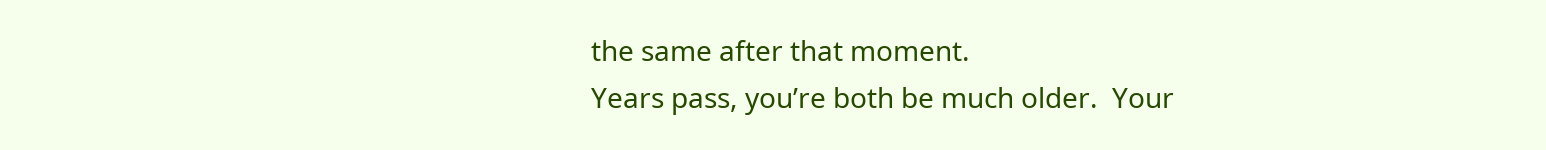the same after that moment.
Years pass, you’re both be much older.  Your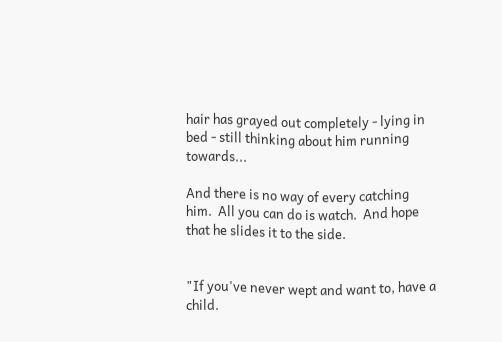hair has grayed out completely - lying in bed - still thinking about him running towards...

And there is no way of every catching him.  All you can do is watch.  And hope that he slides it to the side.


"If you've never wept and want to, have a child.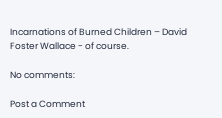Incarnations of Burned Children – David Foster Wallace - of course.

No comments:

Post a Comment